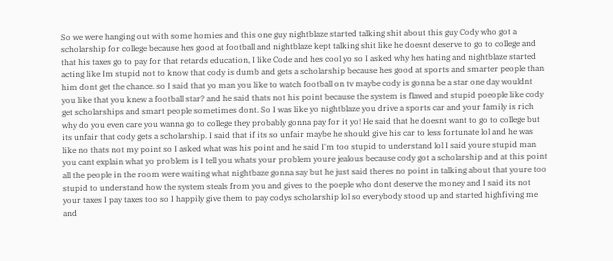So we were hanging out with some homies and this one guy nightblaze started talking shit about this guy Cody who got a scholarship for college because hes good at football and nightblaze kept talking shit like he doesnt deserve to go to college and that his taxes go to pay for that retards education, I like Code and hes cool yo so I asked why hes hating and nightblaze started acting like Im stupid not to know that cody is dumb and gets a scholarship because hes good at sports and smarter people than him dont get the chance. so I said that yo man you like to watch football on tv maybe cody is gonna be a star one day wouldnt you like that you knew a football star? and he said thats not his point because the system is flawed and stupid poeople like cody get scholarships and smart people sometimes dont. So I was like yo nightblaze you drive a sports car and your family is rich why do you even care you wanna go to college they probably gonna pay for it yo! He said that he doesnt want to go to college but its unfair that cody gets a scholarship. I said that if its so unfair maybe he should give his car to less fortunate lol and he was like no thats not my point so I asked what was his point and he said I'm too stupid to understand lol I said youre stupid man you cant explain what yo problem is I tell you whats your problem youre jealous because cody got a scholarship and at this point all the people in the room were waiting what nightbaze gonna say but he just said theres no point in talking about that youre too stupid to understand how the system steals from you and gives to the poeple who dont deserve the money and I said its not your taxes I pay taxes too so I happily give them to pay codys scholarship lol so everybody stood up and started highfiving me and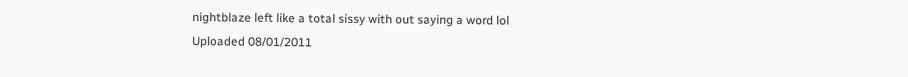nightblaze left like a total sissy with out saying a word lol
Uploaded 08/01/2011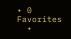• 0 Favorites
  •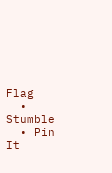Flag
  • Stumble
  • Pin It